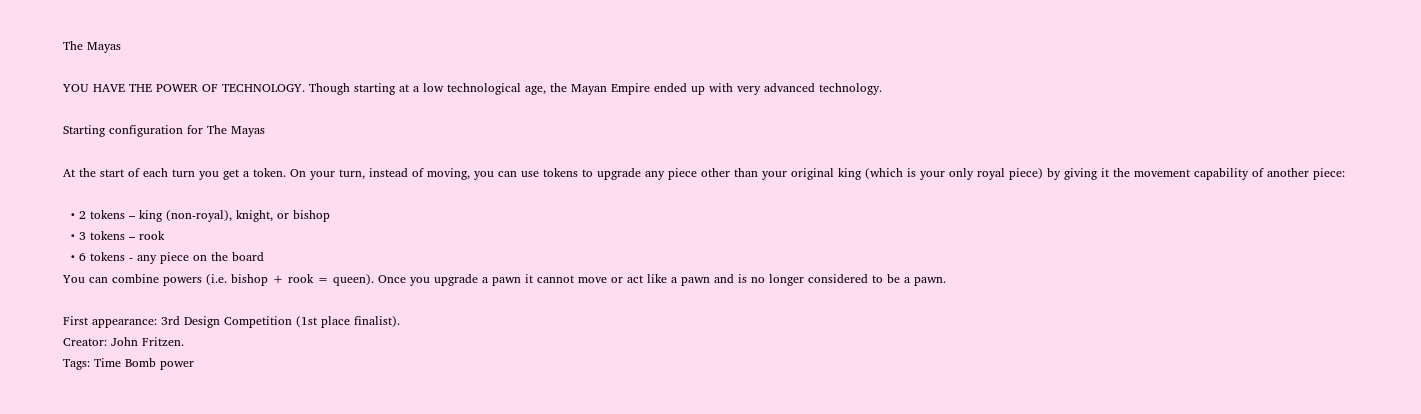The Mayas

YOU HAVE THE POWER OF TECHNOLOGY. Though starting at a low technological age, the Mayan Empire ended up with very advanced technology.

Starting configuration for The Mayas

At the start of each turn you get a token. On your turn, instead of moving, you can use tokens to upgrade any piece other than your original king (which is your only royal piece) by giving it the movement capability of another piece:

  • 2 tokens – king (non-royal), knight, or bishop
  • 3 tokens – rook
  • 6 tokens - any piece on the board
You can combine powers (i.e. bishop + rook = queen). Once you upgrade a pawn it cannot move or act like a pawn and is no longer considered to be a pawn.

First appearance: 3rd Design Competition (1st place finalist).
Creator: John Fritzen.
Tags: Time Bomb power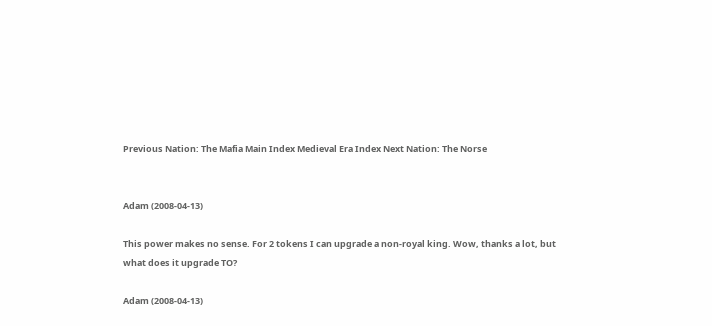Previous Nation: The Mafia Main Index Medieval Era Index Next Nation: The Norse


Adam (2008-04-13)

This power makes no sense. For 2 tokens I can upgrade a non-royal king. Wow, thanks a lot, but what does it upgrade TO?

Adam (2008-04-13)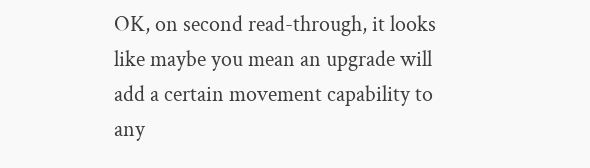OK, on second read-through, it looks like maybe you mean an upgrade will add a certain movement capability to any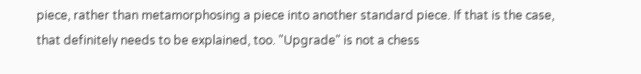piece, rather than metamorphosing a piece into another standard piece. If that is the case, that definitely needs to be explained, too. "Upgrade" is not a chess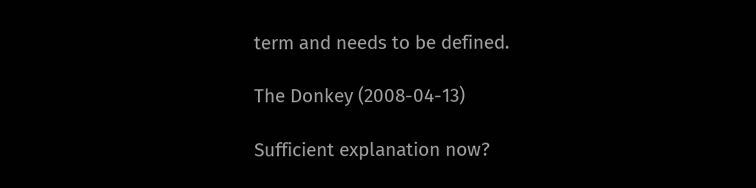term and needs to be defined.

The Donkey (2008-04-13)

Sufficient explanation now?